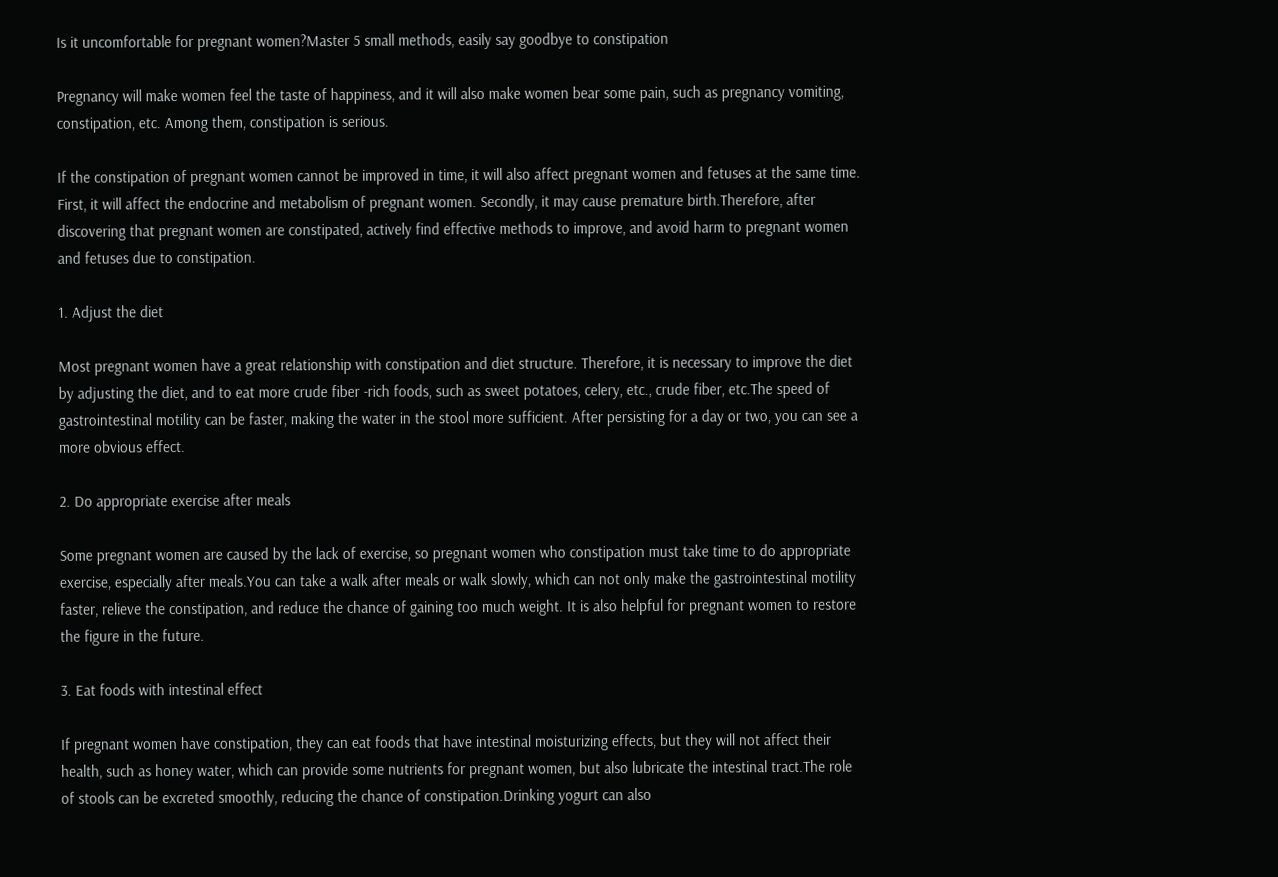Is it uncomfortable for pregnant women?Master 5 small methods, easily say goodbye to constipation

Pregnancy will make women feel the taste of happiness, and it will also make women bear some pain, such as pregnancy vomiting, constipation, etc. Among them, constipation is serious.

If the constipation of pregnant women cannot be improved in time, it will also affect pregnant women and fetuses at the same time. First, it will affect the endocrine and metabolism of pregnant women. Secondly, it may cause premature birth.Therefore, after discovering that pregnant women are constipated, actively find effective methods to improve, and avoid harm to pregnant women and fetuses due to constipation.

1. Adjust the diet

Most pregnant women have a great relationship with constipation and diet structure. Therefore, it is necessary to improve the diet by adjusting the diet, and to eat more crude fiber -rich foods, such as sweet potatoes, celery, etc., crude fiber, etc.The speed of gastrointestinal motility can be faster, making the water in the stool more sufficient. After persisting for a day or two, you can see a more obvious effect.

2. Do appropriate exercise after meals

Some pregnant women are caused by the lack of exercise, so pregnant women who constipation must take time to do appropriate exercise, especially after meals.You can take a walk after meals or walk slowly, which can not only make the gastrointestinal motility faster, relieve the constipation, and reduce the chance of gaining too much weight. It is also helpful for pregnant women to restore the figure in the future.

3. Eat foods with intestinal effect

If pregnant women have constipation, they can eat foods that have intestinal moisturizing effects, but they will not affect their health, such as honey water, which can provide some nutrients for pregnant women, but also lubricate the intestinal tract.The role of stools can be excreted smoothly, reducing the chance of constipation.Drinking yogurt can also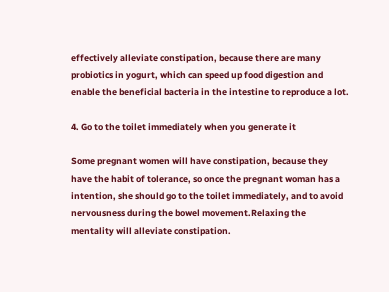effectively alleviate constipation, because there are many probiotics in yogurt, which can speed up food digestion and enable the beneficial bacteria in the intestine to reproduce a lot.

4. Go to the toilet immediately when you generate it

Some pregnant women will have constipation, because they have the habit of tolerance, so once the pregnant woman has a intention, she should go to the toilet immediately, and to avoid nervousness during the bowel movement.Relaxing the mentality will alleviate constipation.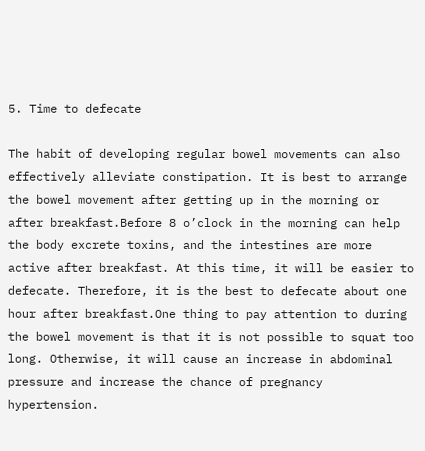5. Time to defecate

The habit of developing regular bowel movements can also effectively alleviate constipation. It is best to arrange the bowel movement after getting up in the morning or after breakfast.Before 8 o’clock in the morning can help the body excrete toxins, and the intestines are more active after breakfast. At this time, it will be easier to defecate. Therefore, it is the best to defecate about one hour after breakfast.One thing to pay attention to during the bowel movement is that it is not possible to squat too long. Otherwise, it will cause an increase in abdominal pressure and increase the chance of pregnancy hypertension.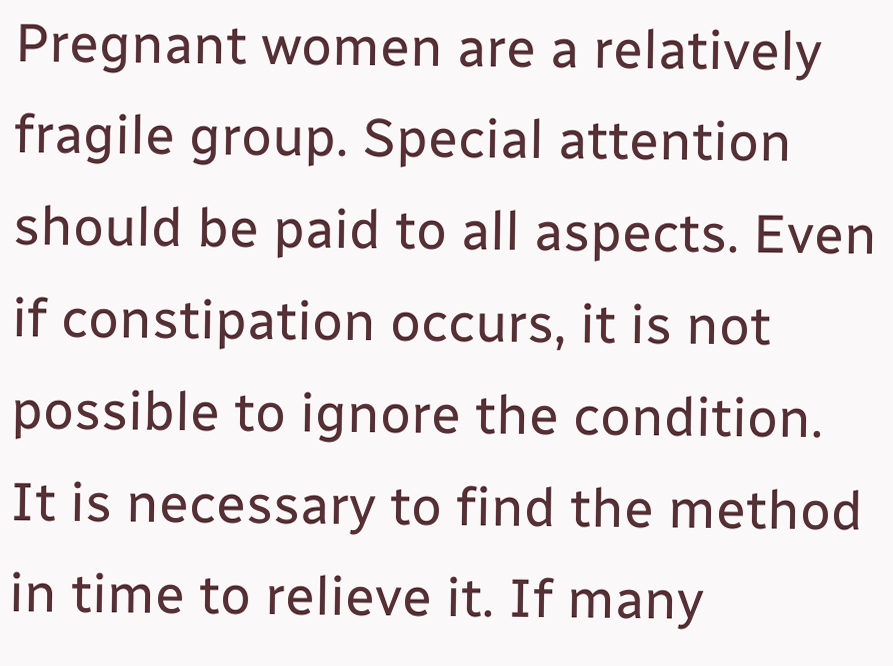Pregnant women are a relatively fragile group. Special attention should be paid to all aspects. Even if constipation occurs, it is not possible to ignore the condition. It is necessary to find the method in time to relieve it. If many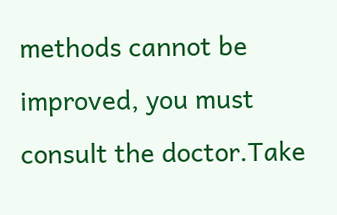methods cannot be improved, you must consult the doctor.Take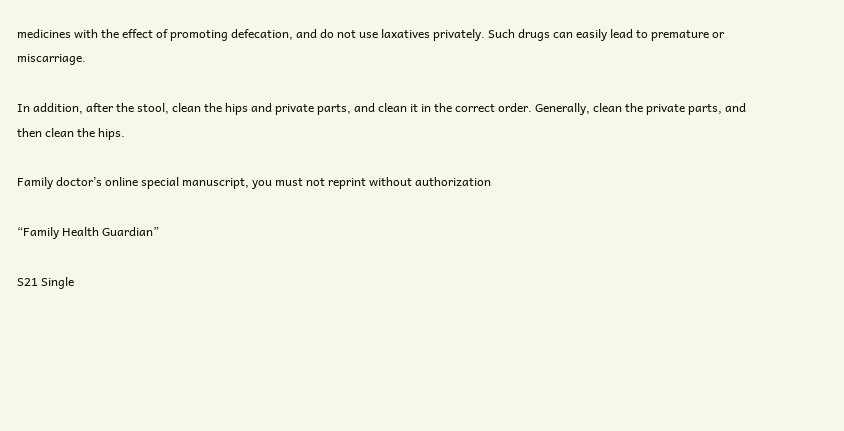medicines with the effect of promoting defecation, and do not use laxatives privately. Such drugs can easily lead to premature or miscarriage.

In addition, after the stool, clean the hips and private parts, and clean it in the correct order. Generally, clean the private parts, and then clean the hips.

Family doctor’s online special manuscript, you must not reprint without authorization

“Family Health Guardian”

S21 Single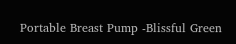Portable Breast Pump -Blissful Green